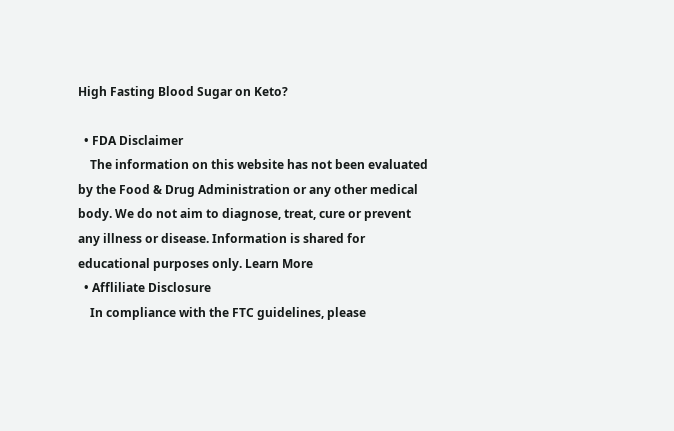High Fasting Blood Sugar on Keto?

  • FDA Disclaimer
    The information on this website has not been evaluated by the Food & Drug Administration or any other medical body. We do not aim to diagnose, treat, cure or prevent any illness or disease. Information is shared for educational purposes only. Learn More
  • Affliliate Disclosure
    In compliance with the FTC guidelines, please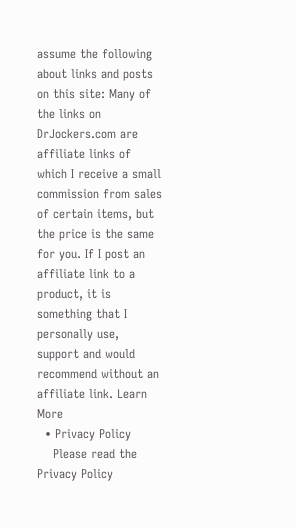assume the following about links and posts on this site: Many of the links on DrJockers.com are affiliate links of which I receive a small commission from sales of certain items, but the price is the same for you. If I post an affiliate link to a product, it is something that I personally use, support and would recommend without an affiliate link. Learn More
  • Privacy Policy
    Please read the Privacy Policy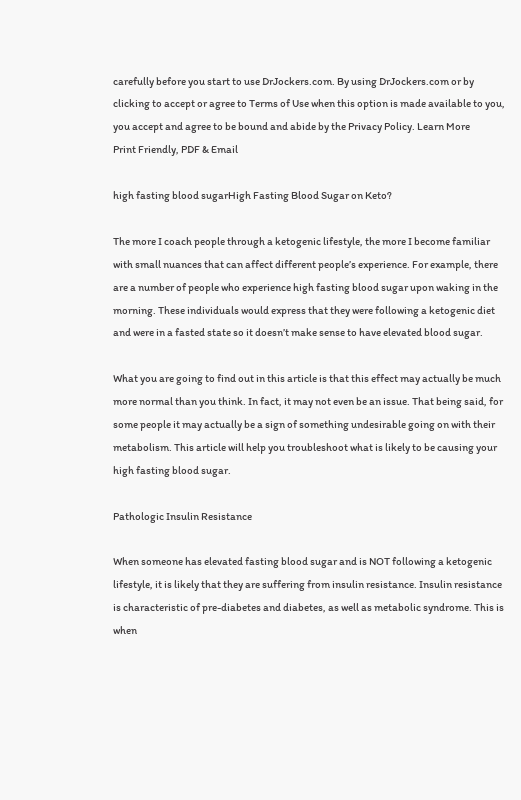carefully before you start to use DrJockers.com. By using DrJockers.com or by clicking to accept or agree to Terms of Use when this option is made available to you, you accept and agree to be bound and abide by the Privacy Policy. Learn More
Print Friendly, PDF & Email

high fasting blood sugarHigh Fasting Blood Sugar on Keto?

The more I coach people through a ketogenic lifestyle, the more I become familiar with small nuances that can affect different people’s experience. For example, there are a number of people who experience high fasting blood sugar upon waking in the morning. These individuals would express that they were following a ketogenic diet and were in a fasted state so it doesn’t make sense to have elevated blood sugar.

What you are going to find out in this article is that this effect may actually be much more normal than you think. In fact, it may not even be an issue. That being said, for some people it may actually be a sign of something undesirable going on with their metabolism. This article will help you troubleshoot what is likely to be causing your high fasting blood sugar.

Pathologic Insulin Resistance

When someone has elevated fasting blood sugar and is NOT following a ketogenic lifestyle, it is likely that they are suffering from insulin resistance. Insulin resistance is characteristic of pre-diabetes and diabetes, as well as metabolic syndrome. This is when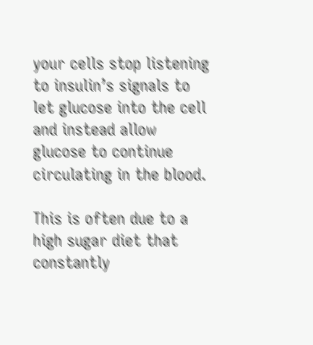your cells stop listening to insulin’s signals to let glucose into the cell and instead allow glucose to continue circulating in the blood.

This is often due to a high sugar diet that constantly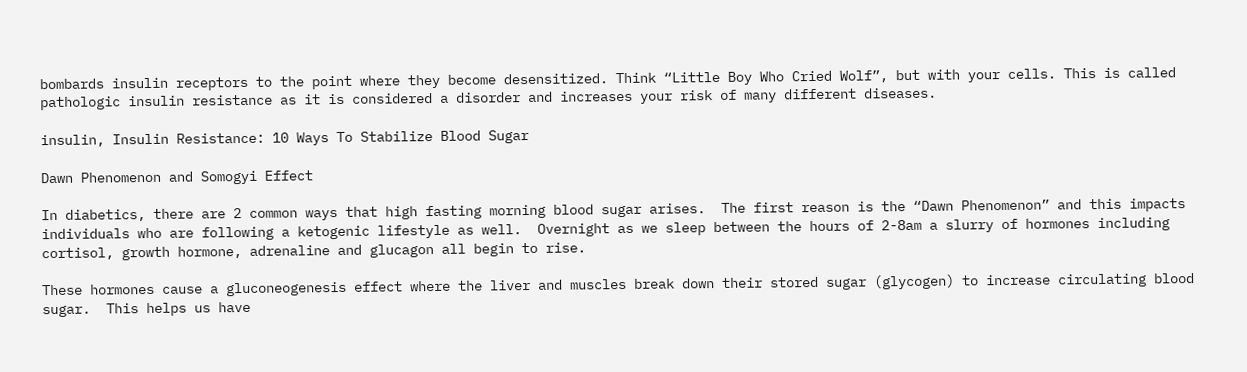bombards insulin receptors to the point where they become desensitized. Think “Little Boy Who Cried Wolf”, but with your cells. This is called pathologic insulin resistance as it is considered a disorder and increases your risk of many different diseases.

insulin, Insulin Resistance: 10 Ways To Stabilize Blood Sugar

Dawn Phenomenon and Somogyi Effect

In diabetics, there are 2 common ways that high fasting morning blood sugar arises.  The first reason is the “Dawn Phenomenon” and this impacts individuals who are following a ketogenic lifestyle as well.  Overnight as we sleep between the hours of 2-8am a slurry of hormones including cortisol, growth hormone, adrenaline and glucagon all begin to rise.

These hormones cause a gluconeogenesis effect where the liver and muscles break down their stored sugar (glycogen) to increase circulating blood sugar.  This helps us have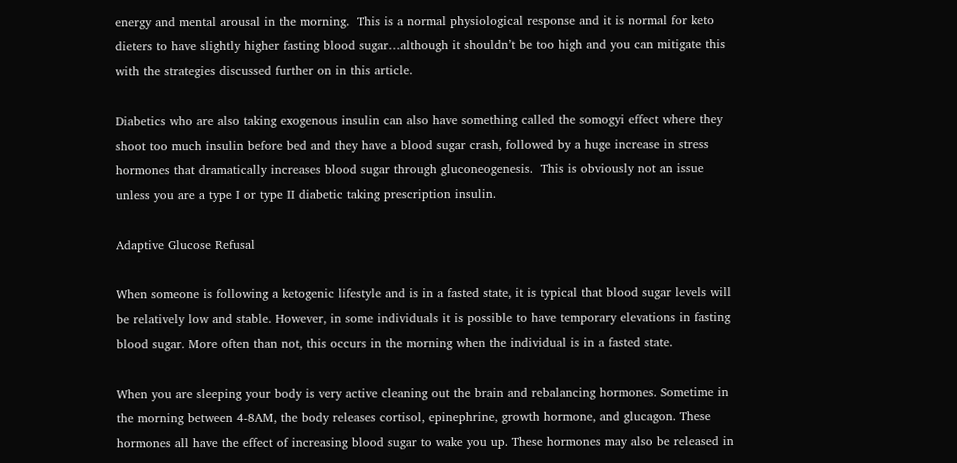energy and mental arousal in the morning.  This is a normal physiological response and it is normal for keto dieters to have slightly higher fasting blood sugar…although it shouldn’t be too high and you can mitigate this with the strategies discussed further on in this article.

Diabetics who are also taking exogenous insulin can also have something called the somogyi effect where they shoot too much insulin before bed and they have a blood sugar crash, followed by a huge increase in stress hormones that dramatically increases blood sugar through gluconeogenesis.  This is obviously not an issue unless you are a type I or type II diabetic taking prescription insulin.

Adaptive Glucose Refusal

When someone is following a ketogenic lifestyle and is in a fasted state, it is typical that blood sugar levels will be relatively low and stable. However, in some individuals it is possible to have temporary elevations in fasting blood sugar. More often than not, this occurs in the morning when the individual is in a fasted state.

When you are sleeping your body is very active cleaning out the brain and rebalancing hormones. Sometime in the morning between 4-8AM, the body releases cortisol, epinephrine, growth hormone, and glucagon. These hormones all have the effect of increasing blood sugar to wake you up. These hormones may also be released in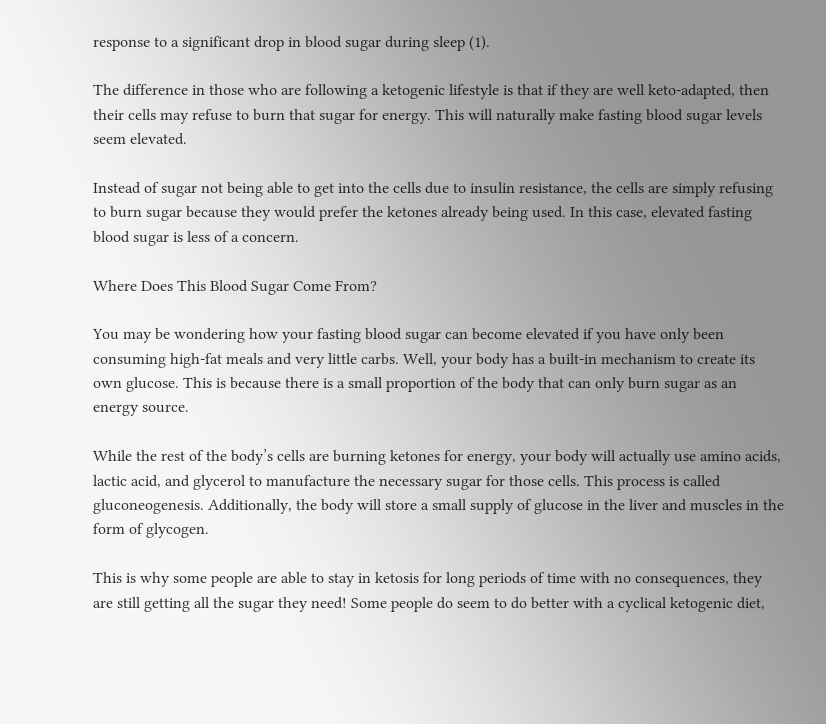response to a significant drop in blood sugar during sleep (1).

The difference in those who are following a ketogenic lifestyle is that if they are well keto-adapted, then their cells may refuse to burn that sugar for energy. This will naturally make fasting blood sugar levels seem elevated.

Instead of sugar not being able to get into the cells due to insulin resistance, the cells are simply refusing to burn sugar because they would prefer the ketones already being used. In this case, elevated fasting blood sugar is less of a concern.

Where Does This Blood Sugar Come From?

You may be wondering how your fasting blood sugar can become elevated if you have only been consuming high-fat meals and very little carbs. Well, your body has a built-in mechanism to create its own glucose. This is because there is a small proportion of the body that can only burn sugar as an energy source.

While the rest of the body’s cells are burning ketones for energy, your body will actually use amino acids, lactic acid, and glycerol to manufacture the necessary sugar for those cells. This process is called gluconeogenesis. Additionally, the body will store a small supply of glucose in the liver and muscles in the form of glycogen.

This is why some people are able to stay in ketosis for long periods of time with no consequences, they are still getting all the sugar they need! Some people do seem to do better with a cyclical ketogenic diet,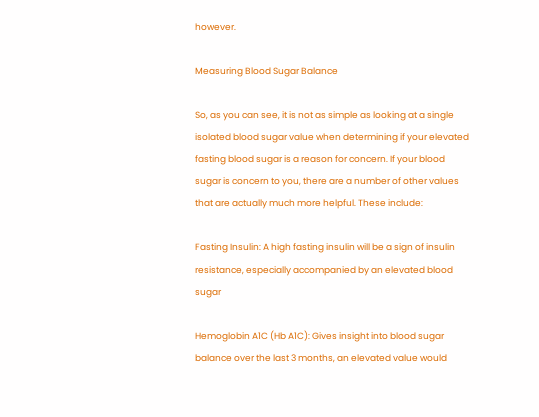however.

Measuring Blood Sugar Balance

So, as you can see, it is not as simple as looking at a single isolated blood sugar value when determining if your elevated fasting blood sugar is a reason for concern. If your blood sugar is concern to you, there are a number of other values that are actually much more helpful. These include:

Fasting Insulin: A high fasting insulin will be a sign of insulin resistance, especially accompanied by an elevated blood sugar

Hemoglobin A1C (Hb A1C): Gives insight into blood sugar balance over the last 3 months, an elevated value would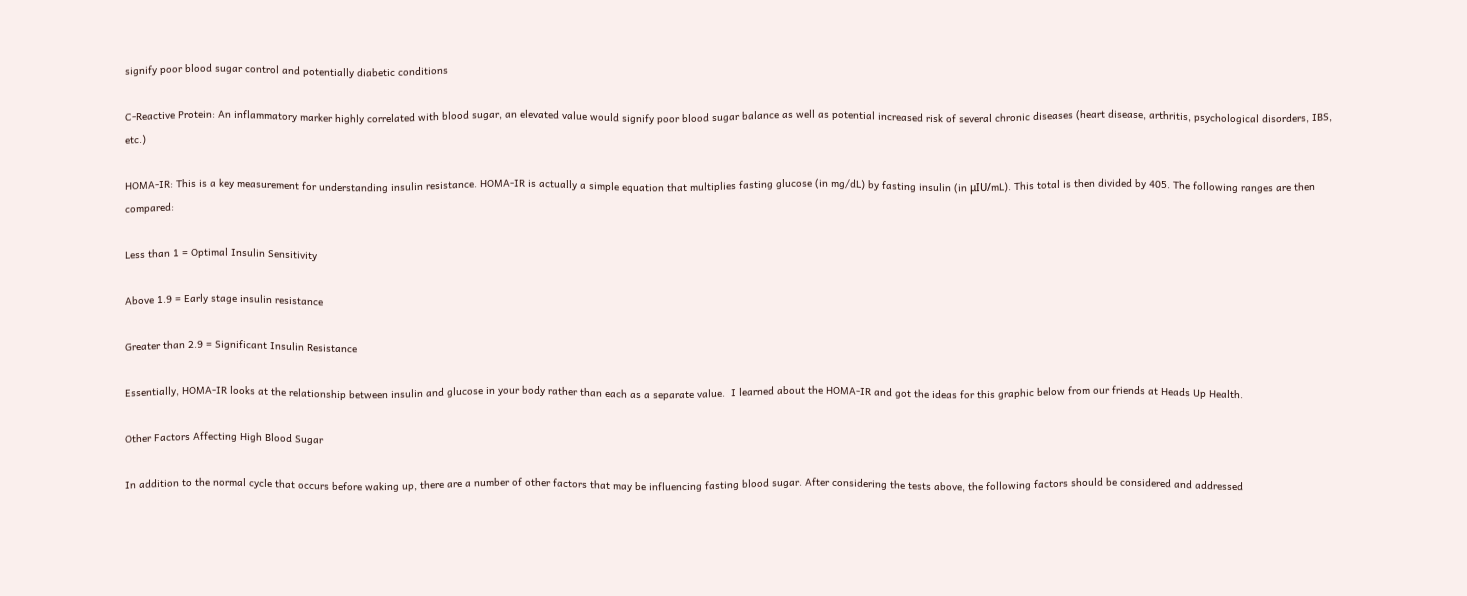signify poor blood sugar control and potentially diabetic conditions

C-Reactive Protein: An inflammatory marker highly correlated with blood sugar, an elevated value would signify poor blood sugar balance as well as potential increased risk of several chronic diseases (heart disease, arthritis, psychological disorders, IBS, etc.)

HOMA-IR: This is a key measurement for understanding insulin resistance. HOMA-IR is actually a simple equation that multiplies fasting glucose (in mg/dL) by fasting insulin (in μIU/mL). This total is then divided by 405. The following ranges are then compared:

Less than 1 = Optimal Insulin Sensitivity

Above 1.9 = Early stage insulin resistance

Greater than 2.9 = Significant Insulin Resistance

Essentially, HOMA-IR looks at the relationship between insulin and glucose in your body rather than each as a separate value.  I learned about the HOMA-IR and got the ideas for this graphic below from our friends at Heads Up Health.

Other Factors Affecting High Blood Sugar

In addition to the normal cycle that occurs before waking up, there are a number of other factors that may be influencing fasting blood sugar. After considering the tests above, the following factors should be considered and addressed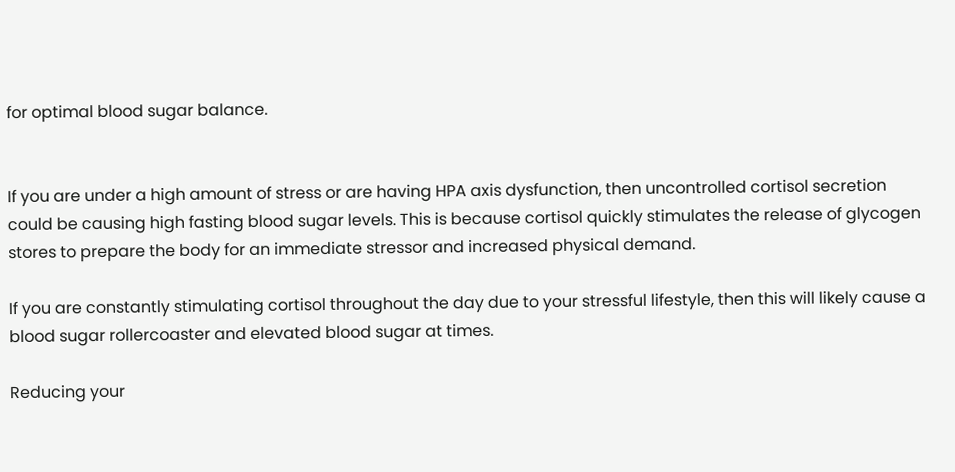for optimal blood sugar balance.


If you are under a high amount of stress or are having HPA axis dysfunction, then uncontrolled cortisol secretion could be causing high fasting blood sugar levels. This is because cortisol quickly stimulates the release of glycogen stores to prepare the body for an immediate stressor and increased physical demand.

If you are constantly stimulating cortisol throughout the day due to your stressful lifestyle, then this will likely cause a blood sugar rollercoaster and elevated blood sugar at times.

Reducing your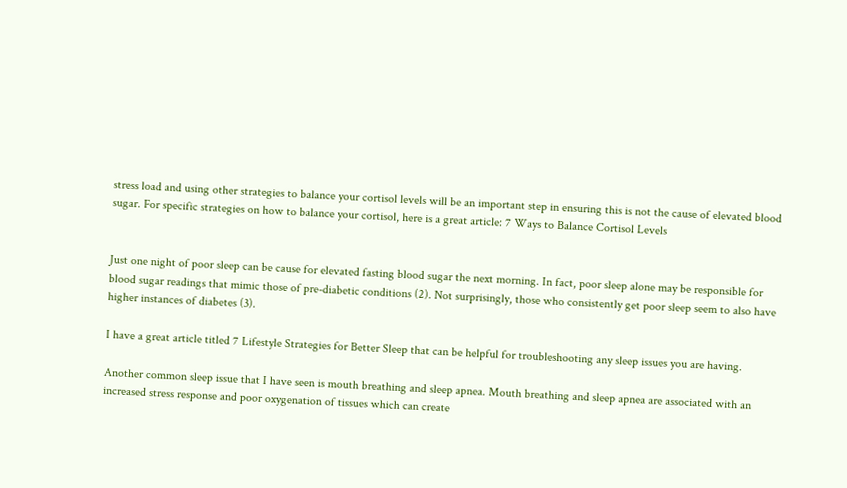stress load and using other strategies to balance your cortisol levels will be an important step in ensuring this is not the cause of elevated blood sugar. For specific strategies on how to balance your cortisol, here is a great article: 7 Ways to Balance Cortisol Levels


Just one night of poor sleep can be cause for elevated fasting blood sugar the next morning. In fact, poor sleep alone may be responsible for blood sugar readings that mimic those of pre-diabetic conditions (2). Not surprisingly, those who consistently get poor sleep seem to also have higher instances of diabetes (3).

I have a great article titled 7 Lifestyle Strategies for Better Sleep that can be helpful for troubleshooting any sleep issues you are having.

Another common sleep issue that I have seen is mouth breathing and sleep apnea. Mouth breathing and sleep apnea are associated with an increased stress response and poor oxygenation of tissues which can create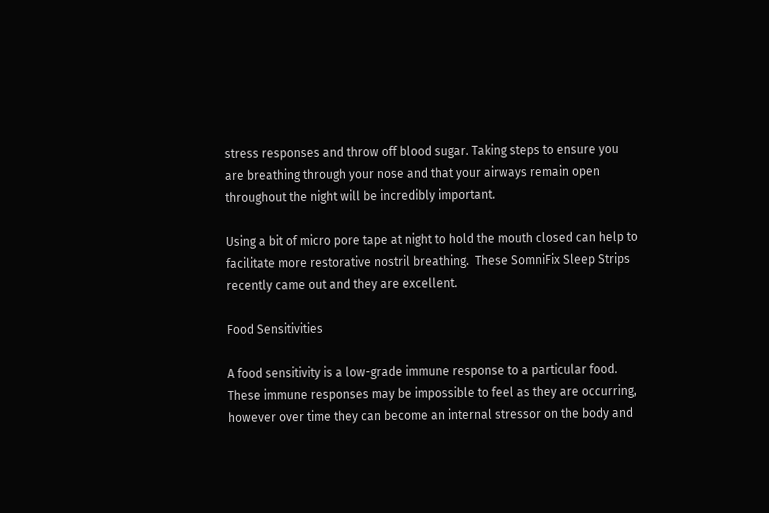stress responses and throw off blood sugar. Taking steps to ensure you are breathing through your nose and that your airways remain open throughout the night will be incredibly important.

Using a bit of micro pore tape at night to hold the mouth closed can help to facilitate more restorative nostril breathing.  These SomniFix Sleep Strips recently came out and they are excellent.

Food Sensitivities

A food sensitivity is a low-grade immune response to a particular food. These immune responses may be impossible to feel as they are occurring, however over time they can become an internal stressor on the body and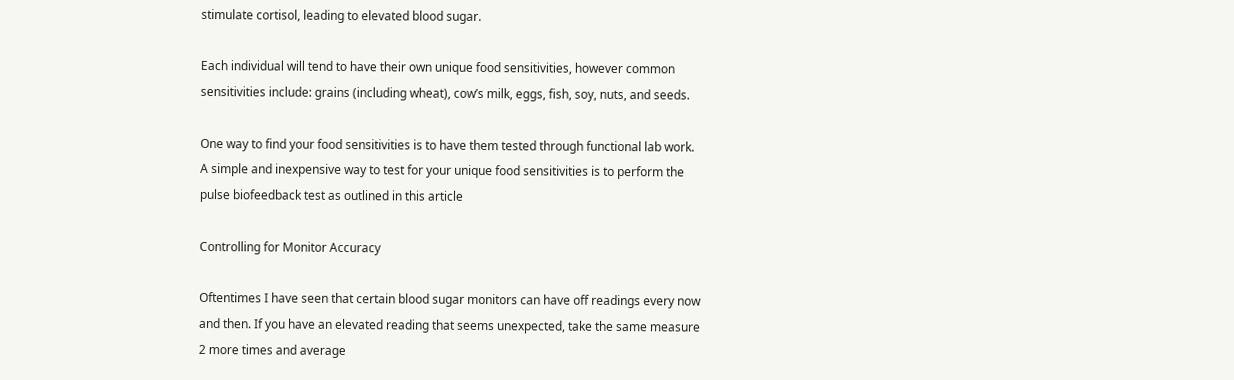stimulate cortisol, leading to elevated blood sugar.

Each individual will tend to have their own unique food sensitivities, however common sensitivities include: grains (including wheat), cow’s milk, eggs, fish, soy, nuts, and seeds.

One way to find your food sensitivities is to have them tested through functional lab work. A simple and inexpensive way to test for your unique food sensitivities is to perform the pulse biofeedback test as outlined in this article

Controlling for Monitor Accuracy

Oftentimes I have seen that certain blood sugar monitors can have off readings every now and then. If you have an elevated reading that seems unexpected, take the same measure 2 more times and average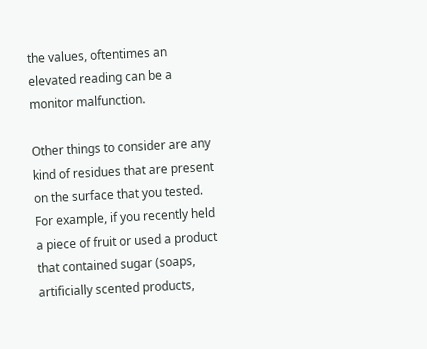the values, oftentimes an elevated reading can be a monitor malfunction.

Other things to consider are any kind of residues that are present on the surface that you tested. For example, if you recently held a piece of fruit or used a product that contained sugar (soaps, artificially scented products,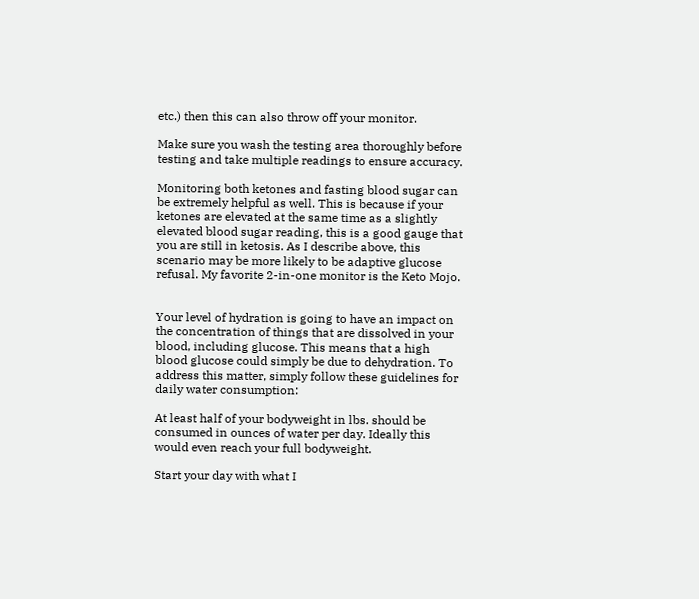etc.) then this can also throw off your monitor.

Make sure you wash the testing area thoroughly before testing and take multiple readings to ensure accuracy.

Monitoring both ketones and fasting blood sugar can be extremely helpful as well. This is because if your ketones are elevated at the same time as a slightly elevated blood sugar reading, this is a good gauge that you are still in ketosis. As I describe above, this scenario may be more likely to be adaptive glucose refusal. My favorite 2-in-one monitor is the Keto Mojo.


Your level of hydration is going to have an impact on the concentration of things that are dissolved in your blood, including glucose. This means that a high blood glucose could simply be due to dehydration. To address this matter, simply follow these guidelines for daily water consumption:

At least half of your bodyweight in lbs. should be consumed in ounces of water per day. Ideally this would even reach your full bodyweight.

Start your day with what I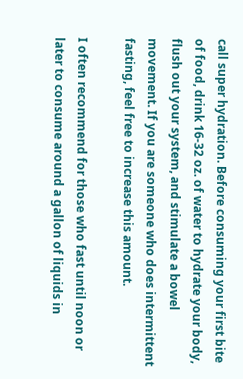call super hydration. Before consuming your first bite of food, drink 16-32 oz. of water to hydrate your body, flush out your system, and stimulate a bowel movement. If you are someone who does intermittent fasting, feel free to increase this amount.

I often recommend for those who fast until noon or later to consume around a gallon of liquids in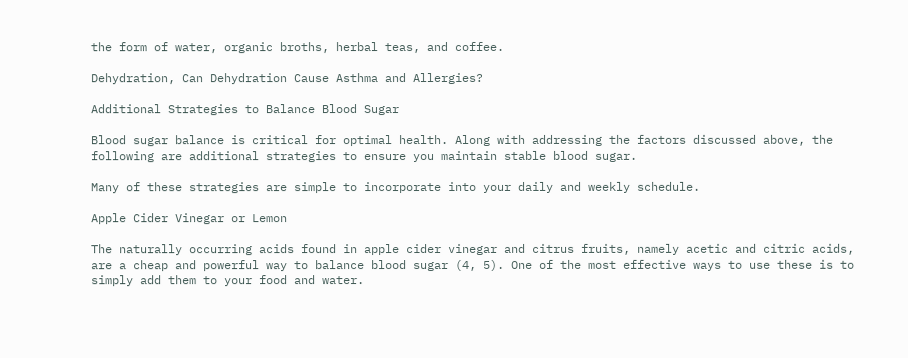the form of water, organic broths, herbal teas, and coffee.

Dehydration, Can Dehydration Cause Asthma and Allergies?

Additional Strategies to Balance Blood Sugar

Blood sugar balance is critical for optimal health. Along with addressing the factors discussed above, the following are additional strategies to ensure you maintain stable blood sugar.

Many of these strategies are simple to incorporate into your daily and weekly schedule.

Apple Cider Vinegar or Lemon

The naturally occurring acids found in apple cider vinegar and citrus fruits, namely acetic and citric acids, are a cheap and powerful way to balance blood sugar (4, 5). One of the most effective ways to use these is to simply add them to your food and water.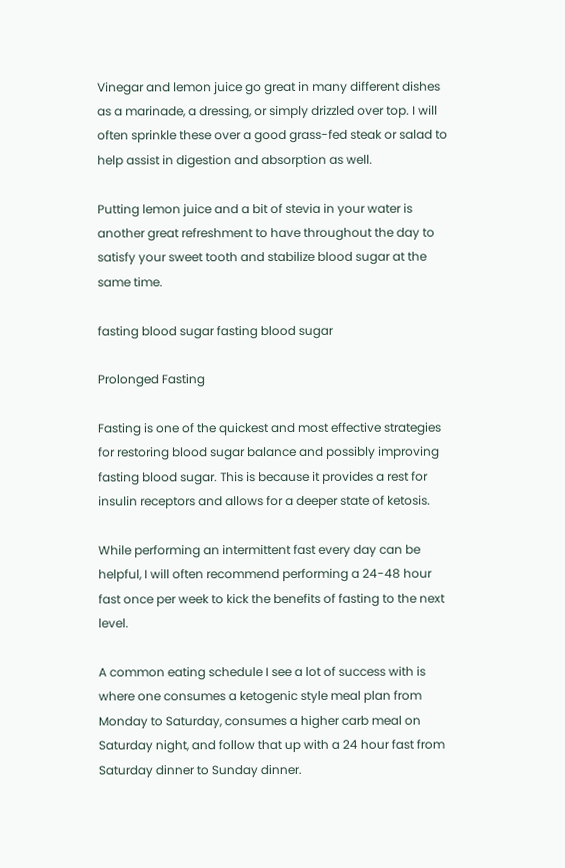Vinegar and lemon juice go great in many different dishes as a marinade, a dressing, or simply drizzled over top. I will often sprinkle these over a good grass-fed steak or salad to help assist in digestion and absorption as well.

Putting lemon juice and a bit of stevia in your water is another great refreshment to have throughout the day to satisfy your sweet tooth and stabilize blood sugar at the same time.

fasting blood sugar fasting blood sugar

Prolonged Fasting

Fasting is one of the quickest and most effective strategies for restoring blood sugar balance and possibly improving fasting blood sugar. This is because it provides a rest for insulin receptors and allows for a deeper state of ketosis.

While performing an intermittent fast every day can be helpful, I will often recommend performing a 24-48 hour fast once per week to kick the benefits of fasting to the next level.

A common eating schedule I see a lot of success with is where one consumes a ketogenic style meal plan from Monday to Saturday, consumes a higher carb meal on Saturday night, and follow that up with a 24 hour fast from Saturday dinner to Sunday dinner.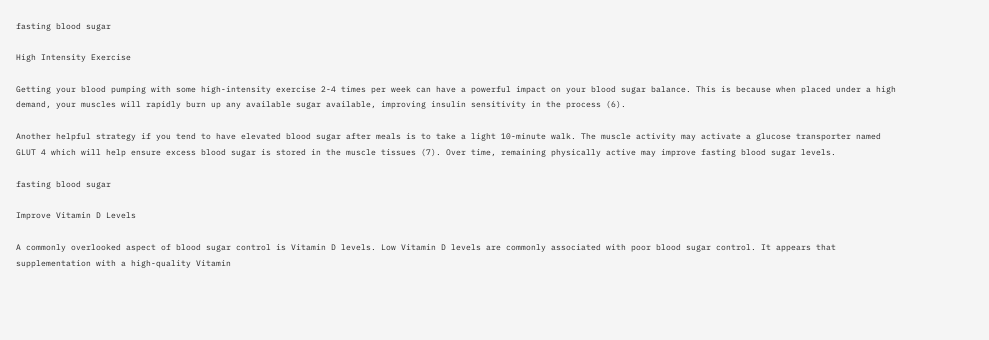fasting blood sugar

High Intensity Exercise

Getting your blood pumping with some high-intensity exercise 2-4 times per week can have a powerful impact on your blood sugar balance. This is because when placed under a high demand, your muscles will rapidly burn up any available sugar available, improving insulin sensitivity in the process (6).

Another helpful strategy if you tend to have elevated blood sugar after meals is to take a light 10-minute walk. The muscle activity may activate a glucose transporter named GLUT 4 which will help ensure excess blood sugar is stored in the muscle tissues (7). Over time, remaining physically active may improve fasting blood sugar levels.

fasting blood sugar

Improve Vitamin D Levels

A commonly overlooked aspect of blood sugar control is Vitamin D levels. Low Vitamin D levels are commonly associated with poor blood sugar control. It appears that supplementation with a high-quality Vitamin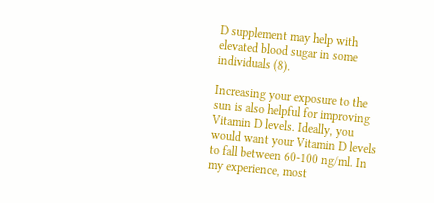D supplement may help with elevated blood sugar in some individuals (8).

Increasing your exposure to the sun is also helpful for improving Vitamin D levels. Ideally, you would want your Vitamin D levels to fall between 60-100 ng/ml. In my experience, most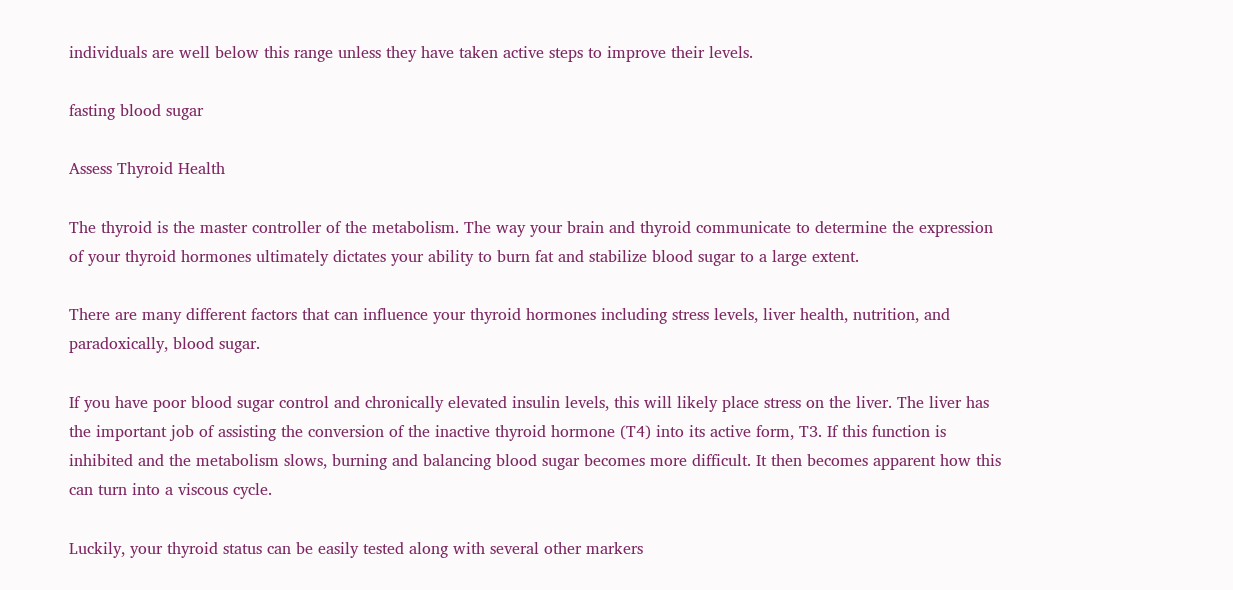individuals are well below this range unless they have taken active steps to improve their levels.

fasting blood sugar

Assess Thyroid Health

The thyroid is the master controller of the metabolism. The way your brain and thyroid communicate to determine the expression of your thyroid hormones ultimately dictates your ability to burn fat and stabilize blood sugar to a large extent.

There are many different factors that can influence your thyroid hormones including stress levels, liver health, nutrition, and paradoxically, blood sugar.

If you have poor blood sugar control and chronically elevated insulin levels, this will likely place stress on the liver. The liver has the important job of assisting the conversion of the inactive thyroid hormone (T4) into its active form, T3. If this function is inhibited and the metabolism slows, burning and balancing blood sugar becomes more difficult. It then becomes apparent how this can turn into a viscous cycle.

Luckily, your thyroid status can be easily tested along with several other markers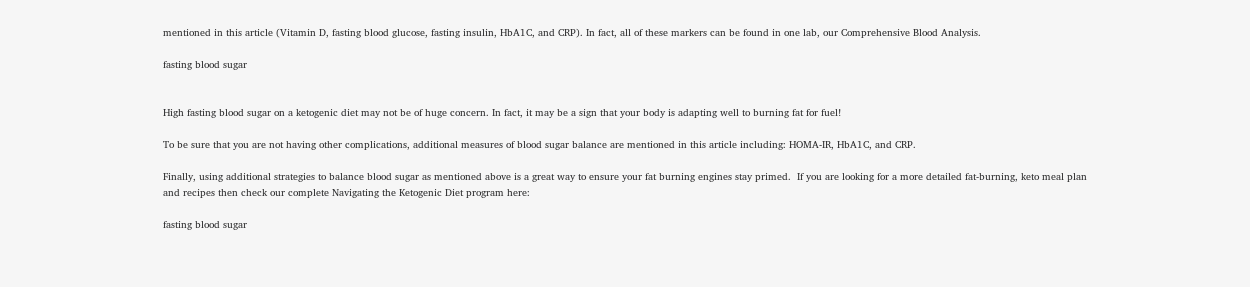mentioned in this article (Vitamin D, fasting blood glucose, fasting insulin, HbA1C, and CRP). In fact, all of these markers can be found in one lab, our Comprehensive Blood Analysis.

fasting blood sugar


High fasting blood sugar on a ketogenic diet may not be of huge concern. In fact, it may be a sign that your body is adapting well to burning fat for fuel!

To be sure that you are not having other complications, additional measures of blood sugar balance are mentioned in this article including: HOMA-IR, HbA1C, and CRP.

Finally, using additional strategies to balance blood sugar as mentioned above is a great way to ensure your fat burning engines stay primed.  If you are looking for a more detailed fat-burning, keto meal plan and recipes then check our complete Navigating the Ketogenic Diet program here:

fasting blood sugar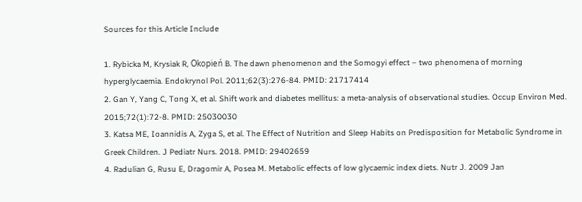Sources for this Article Include

1. Rybicka M, Krysiak R, Okopień B. The dawn phenomenon and the Somogyi effect – two phenomena of morning hyperglycaemia. Endokrynol Pol. 2011;62(3):276-84. PMID: 21717414
2. Gan Y, Yang C, Tong X, et al. Shift work and diabetes mellitus: a meta-analysis of observational studies. Occup Environ Med. 2015;72(1):72-8. PMID: 25030030
3. Katsa ME, Ioannidis A, Zyga S, et al. The Effect of Nutrition and Sleep Habits on Predisposition for Metabolic Syndrome in Greek Children. J Pediatr Nurs. 2018. PMID: 29402659
4. Radulian G, Rusu E, Dragomir A, Posea M. Metabolic effects of low glycaemic index diets. Nutr J. 2009 Jan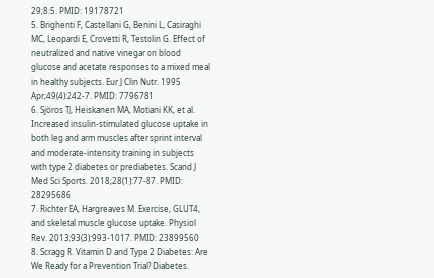29;8:5. PMID: 19178721
5. Brighenti F, Castellani G, Benini L, Casiraghi MC, Leopardi E, Crovetti R, Testolin G. Effect of neutralized and native vinegar on blood glucose and acetate responses to a mixed meal in healthy subjects. Eur J Clin Nutr. 1995 Apr;49(4):242-7. PMID: 7796781
6. Sjöros TJ, Heiskanen MA, Motiani KK, et al. Increased insulin-stimulated glucose uptake in both leg and arm muscles after sprint interval and moderate-intensity training in subjects with type 2 diabetes or prediabetes. Scand J Med Sci Sports. 2018;28(1):77-87. PMID: 28295686
7. Richter EA, Hargreaves M. Exercise, GLUT4, and skeletal muscle glucose uptake. Physiol Rev. 2013;93(3):993-1017. PMID: 23899560
8. Scragg R. Vitamin D and Type 2 Diabetes: Are We Ready for a Prevention Trial? Diabetes.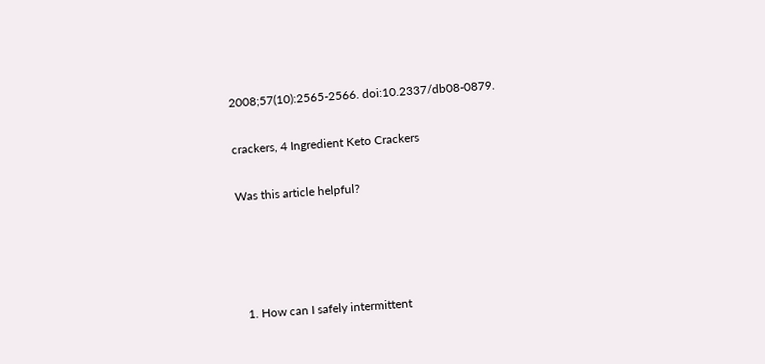2008;57(10):2565-2566. doi:10.2337/db08-0879.

crackers, 4 Ingredient Keto Crackers

Was this article helpful?




  1. How can I safely intermittent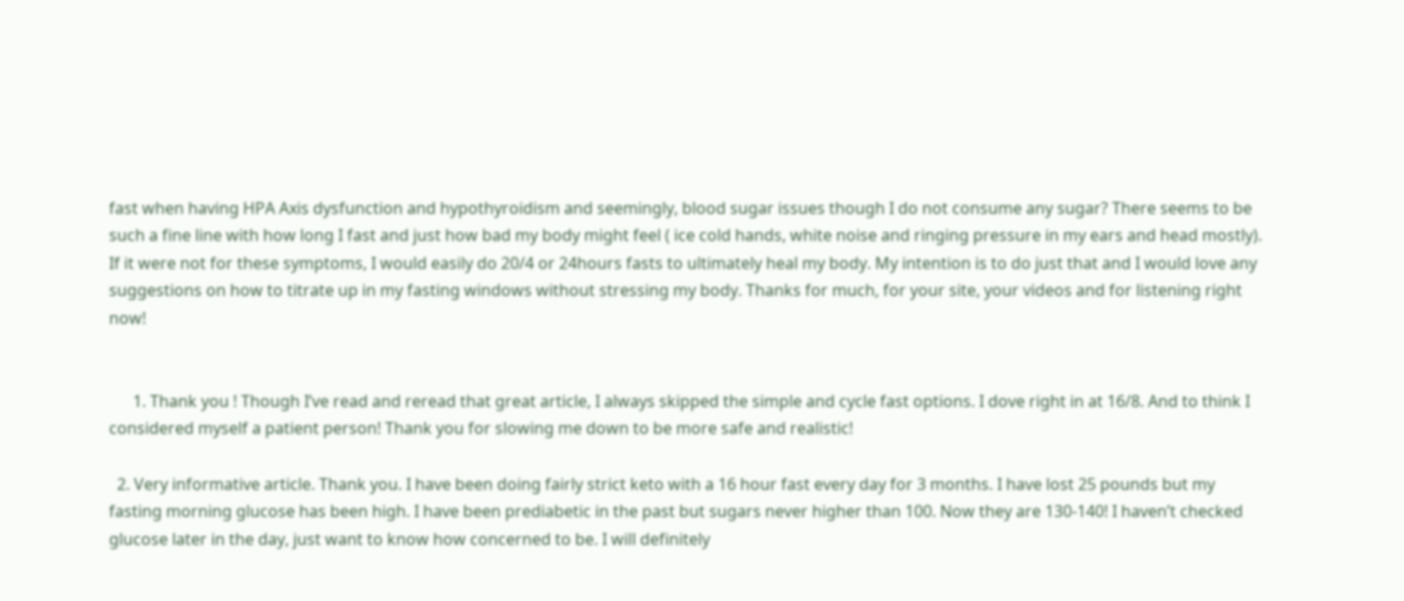fast when having HPA Axis dysfunction and hypothyroidism and seemingly, blood sugar issues though I do not consume any sugar? There seems to be such a fine line with how long I fast and just how bad my body might feel ( ice cold hands, white noise and ringing pressure in my ears and head mostly). If it were not for these symptoms, I would easily do 20/4 or 24hours fasts to ultimately heal my body. My intention is to do just that and I would love any suggestions on how to titrate up in my fasting windows without stressing my body. Thanks for much, for your site, your videos and for listening right now!


      1. Thank you ! Though I’ve read and reread that great article, I always skipped the simple and cycle fast options. I dove right in at 16/8. And to think I considered myself a patient person! Thank you for slowing me down to be more safe and realistic!

  2. Very informative article. Thank you. I have been doing fairly strict keto with a 16 hour fast every day for 3 months. I have lost 25 pounds but my fasting morning glucose has been high. I have been prediabetic in the past but sugars never higher than 100. Now they are 130-140! I haven’t checked glucose later in the day, just want to know how concerned to be. I will definitely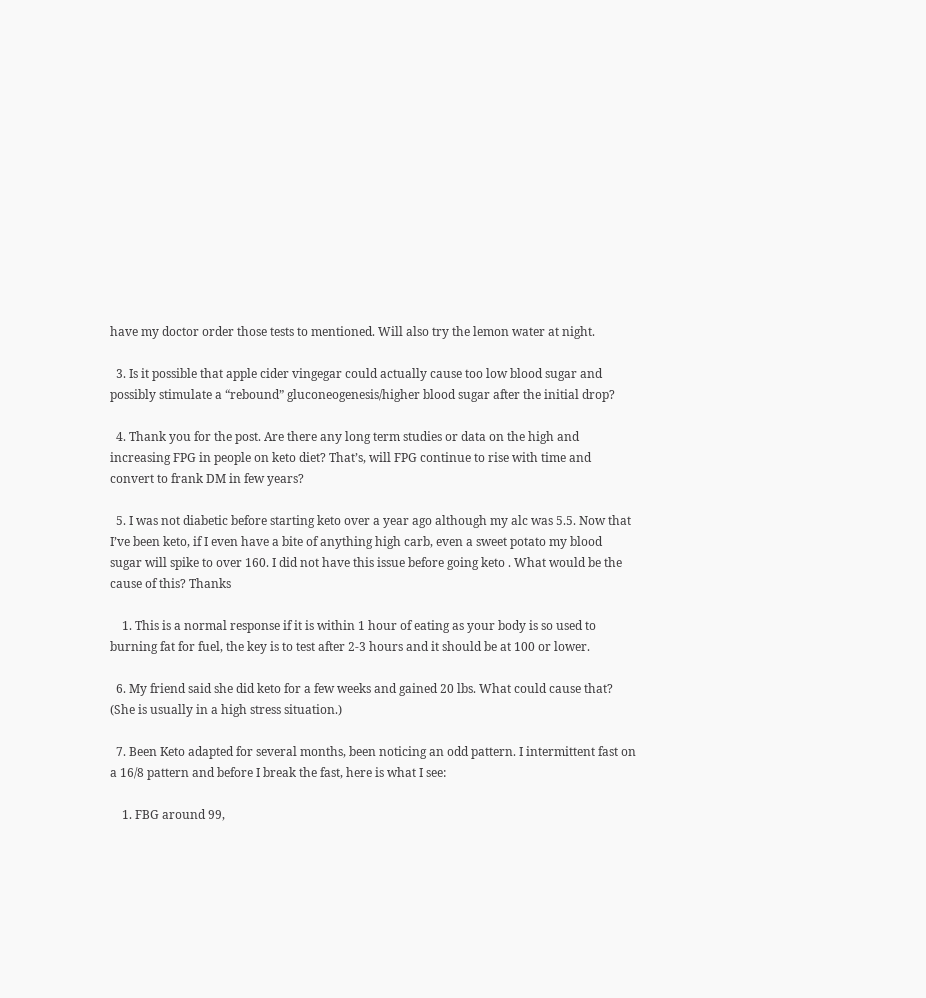have my doctor order those tests to mentioned. Will also try the lemon water at night.

  3. Is it possible that apple cider vingegar could actually cause too low blood sugar and possibly stimulate a “rebound” gluconeogenesis/higher blood sugar after the initial drop?

  4. Thank you for the post. Are there any long term studies or data on the high and increasing FPG in people on keto diet? That’s, will FPG continue to rise with time and convert to frank DM in few years?

  5. I was not diabetic before starting keto over a year ago although my alc was 5.5. Now that I’ve been keto, if I even have a bite of anything high carb, even a sweet potato my blood sugar will spike to over 160. I did not have this issue before going keto . What would be the cause of this? Thanks

    1. This is a normal response if it is within 1 hour of eating as your body is so used to burning fat for fuel, the key is to test after 2-3 hours and it should be at 100 or lower.

  6. My friend said she did keto for a few weeks and gained 20 lbs. What could cause that? (She is usually in a high stress situation.)

  7. Been Keto adapted for several months, been noticing an odd pattern. I intermittent fast on a 16/8 pattern and before I break the fast, here is what I see:

    1. FBG around 99,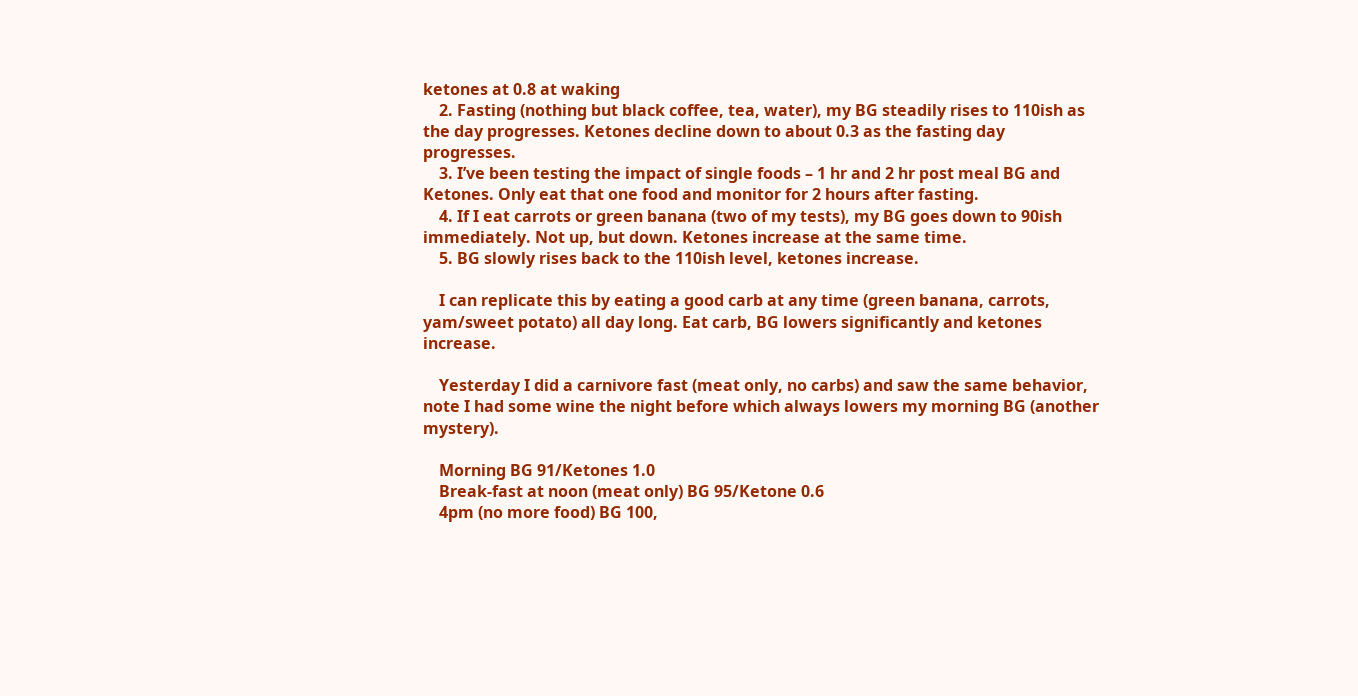ketones at 0.8 at waking
    2. Fasting (nothing but black coffee, tea, water), my BG steadily rises to 110ish as the day progresses. Ketones decline down to about 0.3 as the fasting day progresses.
    3. I’ve been testing the impact of single foods – 1 hr and 2 hr post meal BG and Ketones. Only eat that one food and monitor for 2 hours after fasting.
    4. If I eat carrots or green banana (two of my tests), my BG goes down to 90ish immediately. Not up, but down. Ketones increase at the same time.
    5. BG slowly rises back to the 110ish level, ketones increase.

    I can replicate this by eating a good carb at any time (green banana, carrots, yam/sweet potato) all day long. Eat carb, BG lowers significantly and ketones increase.

    Yesterday I did a carnivore fast (meat only, no carbs) and saw the same behavior, note I had some wine the night before which always lowers my morning BG (another mystery).

    Morning BG 91/Ketones 1.0
    Break-fast at noon (meat only) BG 95/Ketone 0.6
    4pm (no more food) BG 100,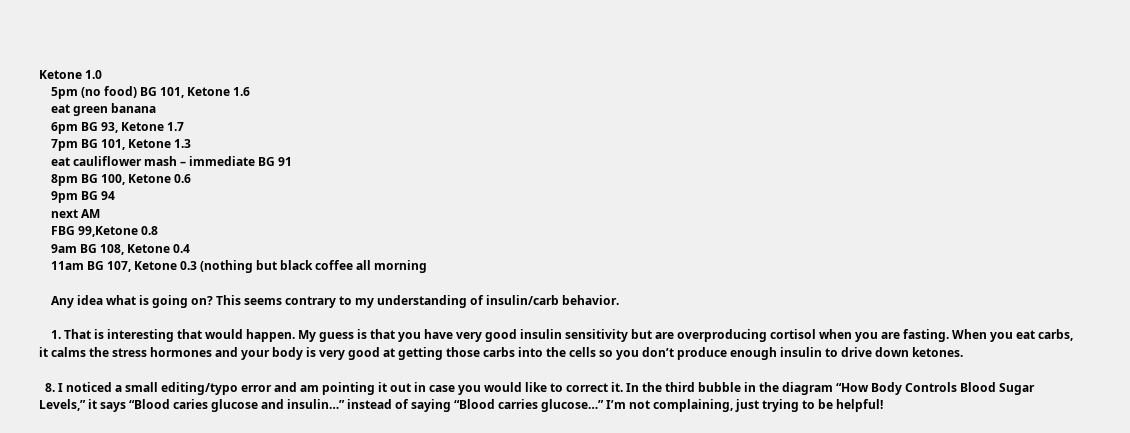Ketone 1.0
    5pm (no food) BG 101, Ketone 1.6
    eat green banana
    6pm BG 93, Ketone 1.7
    7pm BG 101, Ketone 1.3
    eat cauliflower mash – immediate BG 91
    8pm BG 100, Ketone 0.6
    9pm BG 94
    next AM
    FBG 99,Ketone 0.8
    9am BG 108, Ketone 0.4
    11am BG 107, Ketone 0.3 (nothing but black coffee all morning

    Any idea what is going on? This seems contrary to my understanding of insulin/carb behavior.

    1. That is interesting that would happen. My guess is that you have very good insulin sensitivity but are overproducing cortisol when you are fasting. When you eat carbs, it calms the stress hormones and your body is very good at getting those carbs into the cells so you don’t produce enough insulin to drive down ketones.

  8. I noticed a small editing/typo error and am pointing it out in case you would like to correct it. In the third bubble in the diagram “How Body Controls Blood Sugar Levels,” it says “Blood caries glucose and insulin…” instead of saying “Blood carries glucose…” I’m not complaining, just trying to be helpful!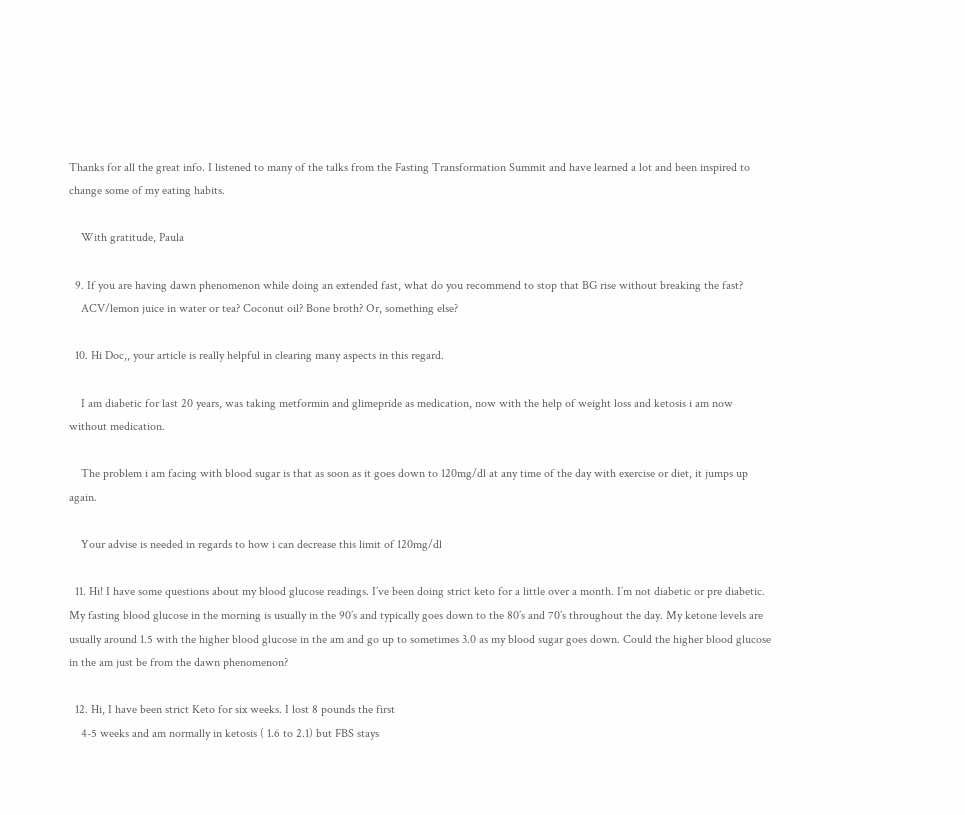Thanks for all the great info. I listened to many of the talks from the Fasting Transformation Summit and have learned a lot and been inspired to change some of my eating habits.

    With gratitude, Paula

  9. If you are having dawn phenomenon while doing an extended fast, what do you recommend to stop that BG rise without breaking the fast?
    ACV/lemon juice in water or tea? Coconut oil? Bone broth? Or, something else?

  10. Hi Doc,, your article is really helpful in clearing many aspects in this regard.

    I am diabetic for last 20 years, was taking metformin and glimepride as medication, now with the help of weight loss and ketosis i am now without medication.

    The problem i am facing with blood sugar is that as soon as it goes down to 120mg/dl at any time of the day with exercise or diet, it jumps up again.

    Your advise is needed in regards to how i can decrease this limit of 120mg/dl

  11. Hi! I have some questions about my blood glucose readings. I’ve been doing strict keto for a little over a month. I’m not diabetic or pre diabetic. My fasting blood glucose in the morning is usually in the 90’s and typically goes down to the 80’s and 70’s throughout the day. My ketone levels are usually around 1.5 with the higher blood glucose in the am and go up to sometimes 3.0 as my blood sugar goes down. Could the higher blood glucose in the am just be from the dawn phenomenon?

  12. Hi, I have been strict Keto for six weeks. I lost 8 pounds the first
    4-5 weeks and am normally in ketosis ( 1.6 to 2.1) but FBS stays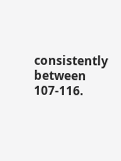consistently between 107-116.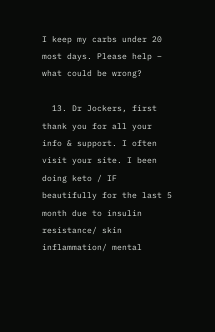I keep my carbs under 20 most days. Please help – what could be wrong?

  13. Dr Jockers, first thank you for all your info & support. I often visit your site. I been doing keto / IF beautifully for the last 5 month due to insulin resistance/ skin inflammation/ mental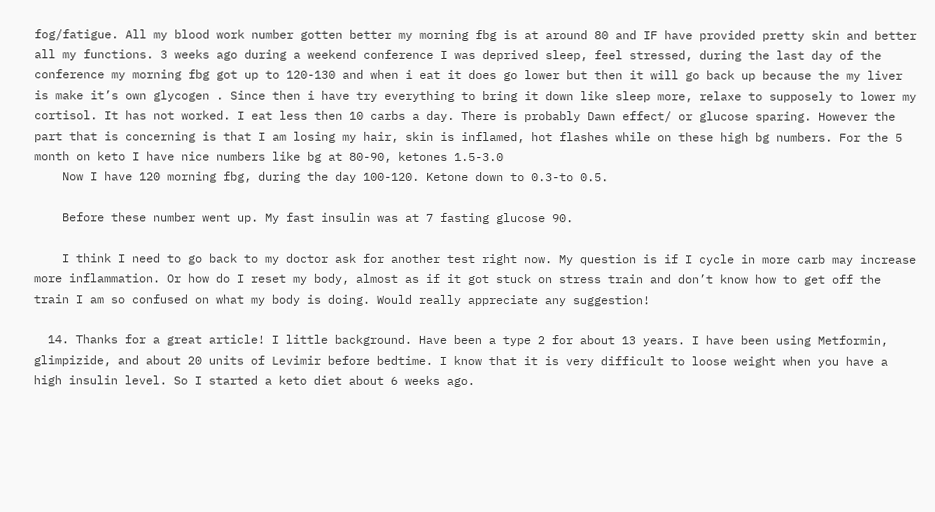fog/fatigue. All my blood work number gotten better my morning fbg is at around 80 and IF have provided pretty skin and better all my functions. 3 weeks ago during a weekend conference I was deprived sleep, feel stressed, during the last day of the conference my morning fbg got up to 120-130 and when i eat it does go lower but then it will go back up because the my liver is make it’s own glycogen . Since then i have try everything to bring it down like sleep more, relaxe to supposely to lower my cortisol. It has not worked. I eat less then 10 carbs a day. There is probably Dawn effect/ or glucose sparing. However the part that is concerning is that I am losing my hair, skin is inflamed, hot flashes while on these high bg numbers. For the 5 month on keto I have nice numbers like bg at 80-90, ketones 1.5-3.0
    Now I have 120 morning fbg, during the day 100-120. Ketone down to 0.3-to 0.5.

    Before these number went up. My fast insulin was at 7 fasting glucose 90.

    I think I need to go back to my doctor ask for another test right now. My question is if I cycle in more carb may increase more inflammation. Or how do I reset my body, almost as if it got stuck on stress train and don’t know how to get off the train I am so confused on what my body is doing. Would really appreciate any suggestion!

  14. Thanks for a great article! I little background. Have been a type 2 for about 13 years. I have been using Metformin, glimpizide, and about 20 units of Levimir before bedtime. I know that it is very difficult to loose weight when you have a high insulin level. So I started a keto diet about 6 weeks ago.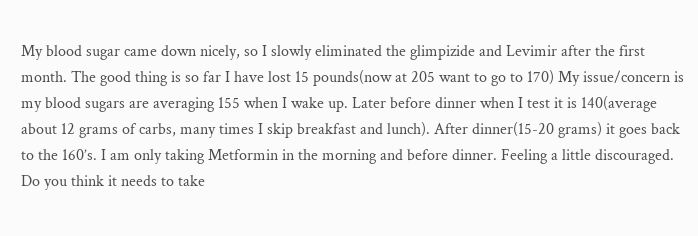My blood sugar came down nicely, so I slowly eliminated the glimpizide and Levimir after the first month. The good thing is so far I have lost 15 pounds(now at 205 want to go to 170) My issue/concern is my blood sugars are averaging 155 when I wake up. Later before dinner when I test it is 140(average about 12 grams of carbs, many times I skip breakfast and lunch). After dinner(15-20 grams) it goes back to the 160’s. I am only taking Metformin in the morning and before dinner. Feeling a little discouraged. Do you think it needs to take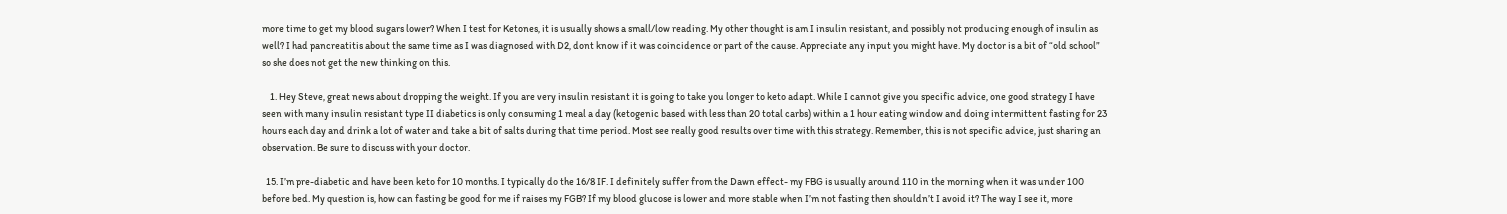more time to get my blood sugars lower? When I test for Ketones, it is usually shows a small/low reading. My other thought is am I insulin resistant, and possibly not producing enough of insulin as well? I had pancreatitis about the same time as I was diagnosed with D2, dont know if it was coincidence or part of the cause. Appreciate any input you might have. My doctor is a bit of “old school” so she does not get the new thinking on this.

    1. Hey Steve, great news about dropping the weight. If you are very insulin resistant it is going to take you longer to keto adapt. While I cannot give you specific advice, one good strategy I have seen with many insulin resistant type II diabetics is only consuming 1 meal a day (ketogenic based with less than 20 total carbs) within a 1 hour eating window and doing intermittent fasting for 23 hours each day and drink a lot of water and take a bit of salts during that time period. Most see really good results over time with this strategy. Remember, this is not specific advice, just sharing an observation. Be sure to discuss with your doctor.

  15. I’m pre-diabetic and have been keto for 10 months. I typically do the 16/8 IF. I definitely suffer from the Dawn effect- my FBG is usually around 110 in the morning when it was under 100 before bed. My question is, how can fasting be good for me if raises my FGB? If my blood glucose is lower and more stable when I’m not fasting then shouldn’t I avoid it? The way I see it, more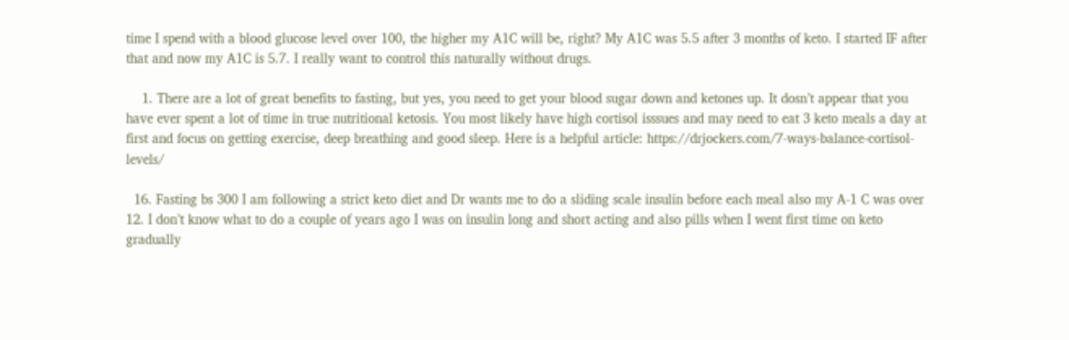time I spend with a blood glucose level over 100, the higher my A1C will be, right? My A1C was 5.5 after 3 months of keto. I started IF after that and now my A1C is 5.7. I really want to control this naturally without drugs.

    1. There are a lot of great benefits to fasting, but yes, you need to get your blood sugar down and ketones up. It dosn’t appear that you have ever spent a lot of time in true nutritional ketosis. You most likely have high cortisol isssues and may need to eat 3 keto meals a day at first and focus on getting exercise, deep breathing and good sleep. Here is a helpful article: https://drjockers.com/7-ways-balance-cortisol-levels/

  16. Fasting bs 300 I am following a strict keto diet and Dr wants me to do a sliding scale insulin before each meal also my A-1 C was over 12. I don’t know what to do a couple of years ago I was on insulin long and short acting and also pills when I went first time on keto gradually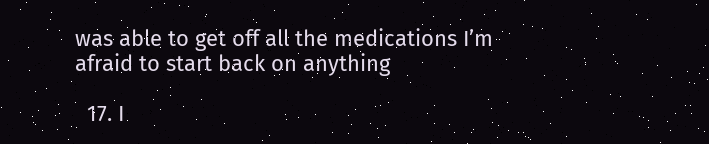was able to get off all the medications I’m afraid to start back on anything

  17. I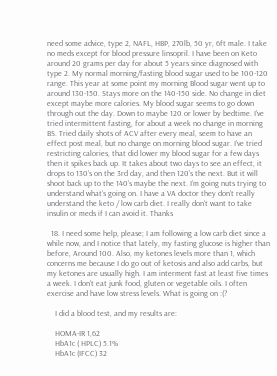need some advice, type 2, NAFL, HBP, 270lb, 50 yr, 6ft male. I take no meds except for blood pressure linsopril. I have been on Keto around 20 grams per day for about 5 years since diagnosed with type 2. My normal morning/fasting blood sugar used to be 100-120 range. This year at some point my morning Blood sugar went up to around 130-150. Stays more on the 140-150 side. No change in diet except maybe more calories. My blood sugar seems to go down through out the day. Down to maybe 120 or lower by bedtime. I’ve tried intermittent fasting, for about a week no change in morning BS. Tried daily shots of ACV after every meal, seem to have an effect post meal, but no change on morning blood sugar. I’ve tried restricting calories, that did lower my blood sugar for a few days then it spikes back up. It takes about two days to see an effect, it drops to 130’s on the 3rd day, and then 120’s the next. But it will shoot back up to the 140’s maybe the next. I’m going nuts trying to understand what’s going on. I have a VA doctor they don’t really understand the keto / low carb diet. I really don’t want to take insulin or meds if I can avoid it. Thanks

  18. I need some help, please; I am following a low carb diet since a while now, and I notice that lately, my fasting glucose is higher than before, Around 100. Also, my ketones levels more than 1, which concerns me because I do go out of ketosis and also add carbs, but my ketones are usually high. I am interment fast at least five times a week. I don’t eat junk food, gluten or vegetable oils. I often exercise and have low stress levels. What is going on :(?

    I did a blood test, and my results are:

    HOMA-IR 1,62
    HbA1c ( HPLC) 5.1%
    HbA1c (IFCC) 32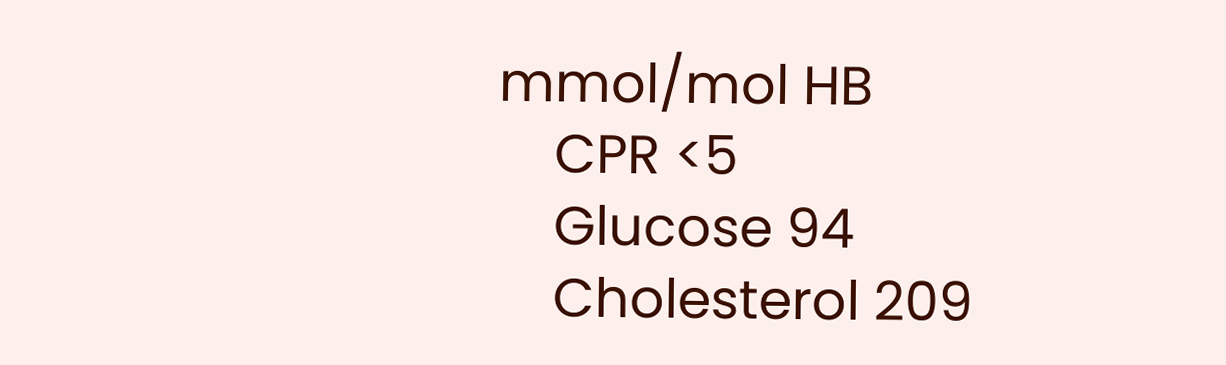mmol/mol HB
    CPR <5
    Glucose 94
    Cholesterol 209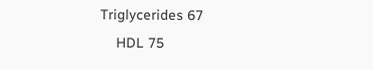Triglycerides 67
    HDL 75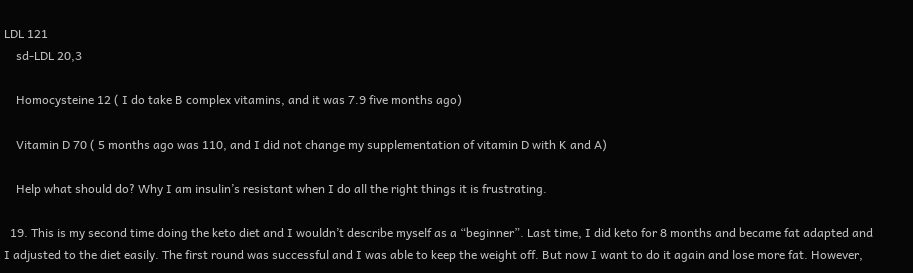LDL 121
    sd-LDL 20,3

    Homocysteine 12 ( I do take B complex vitamins, and it was 7.9 five months ago)

    Vitamin D 70 ( 5 months ago was 110, and I did not change my supplementation of vitamin D with K and A)

    Help what should do? Why I am insulin’s resistant when I do all the right things it is frustrating.

  19. This is my second time doing the keto diet and I wouldn’t describe myself as a “beginner”. Last time, I did keto for 8 months and became fat adapted and I adjusted to the diet easily. The first round was successful and I was able to keep the weight off. But now I want to do it again and lose more fat. However,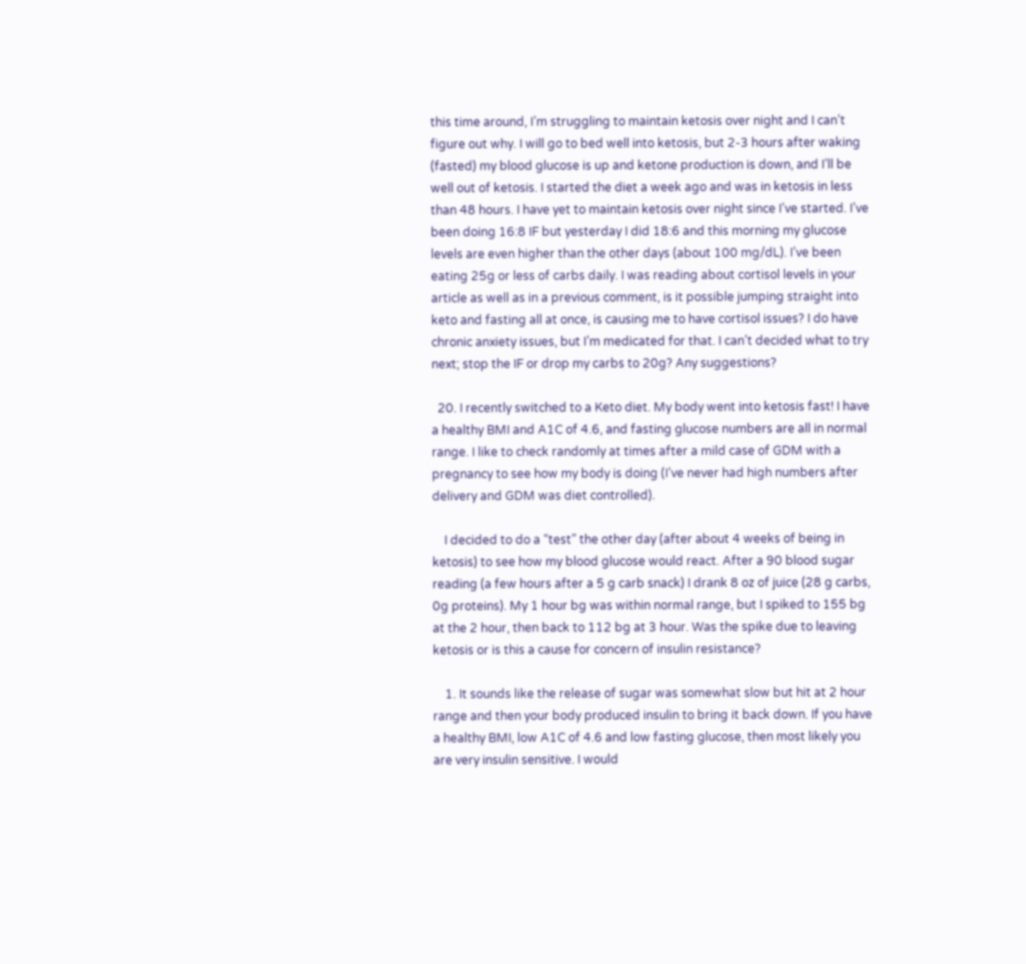this time around, I’m struggling to maintain ketosis over night and I can’t figure out why. I will go to bed well into ketosis, but 2-3 hours after waking (fasted) my blood glucose is up and ketone production is down, and I’ll be well out of ketosis. I started the diet a week ago and was in ketosis in less than 48 hours. I have yet to maintain ketosis over night since I’ve started. I’ve been doing 16:8 IF but yesterday I did 18:6 and this morning my glucose levels are even higher than the other days (about 100 mg/dL). I’ve been eating 25g or less of carbs daily. I was reading about cortisol levels in your article as well as in a previous comment, is it possible jumping straight into keto and fasting all at once, is causing me to have cortisol issues? I do have chronic anxiety issues, but I’m medicated for that. I can’t decided what to try next; stop the IF or drop my carbs to 20g? Any suggestions?

  20. I recently switched to a Keto diet. My body went into ketosis fast! I have a healthy BMI and A1C of 4.6, and fasting glucose numbers are all in normal range. I like to check randomly at times after a mild case of GDM with a pregnancy to see how my body is doing (I’ve never had high numbers after delivery and GDM was diet controlled).

    I decided to do a “test” the other day (after about 4 weeks of being in ketosis) to see how my blood glucose would react. After a 90 blood sugar reading (a few hours after a 5 g carb snack) I drank 8 oz of juice (28 g carbs, 0g proteins). My 1 hour bg was within normal range, but I spiked to 155 bg at the 2 hour, then back to 112 bg at 3 hour. Was the spike due to leaving ketosis or is this a cause for concern of insulin resistance?

    1. It sounds like the release of sugar was somewhat slow but hit at 2 hour range and then your body produced insulin to bring it back down. If you have a healthy BMI, low A1C of 4.6 and low fasting glucose, then most likely you are very insulin sensitive. I would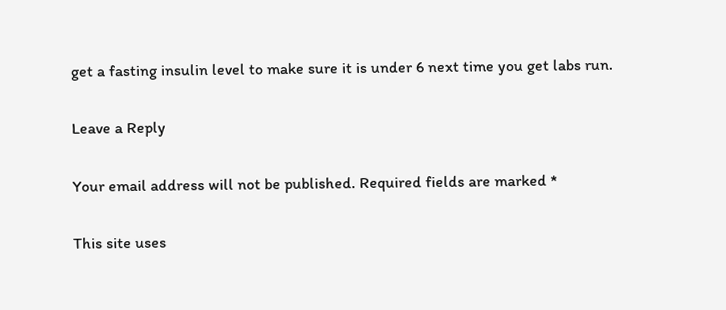get a fasting insulin level to make sure it is under 6 next time you get labs run.

Leave a Reply

Your email address will not be published. Required fields are marked *

This site uses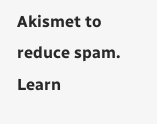Akismet to reduce spam. Learn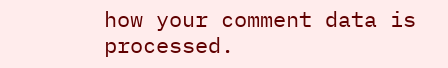how your comment data is processed.